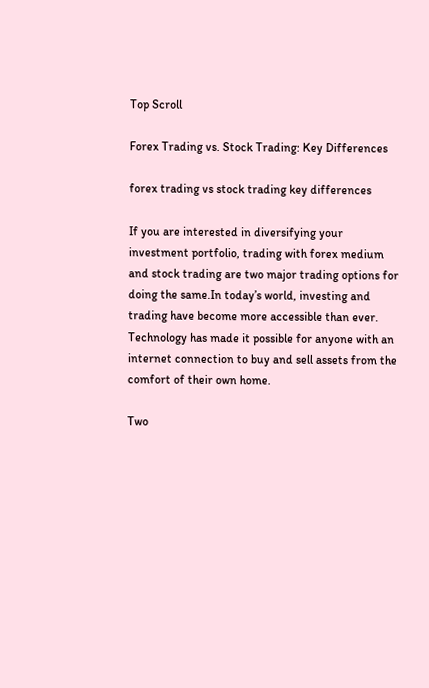Top Scroll

Forex Trading vs. Stock Trading: Key Differences

forex trading vs stock trading key differences

If you are interested in diversifying your investment portfolio, trading with forex medium and stock trading are two major trading options for doing the same.In today’s world, investing and trading have become more accessible than ever. Technology has made it possible for anyone with an internet connection to buy and sell assets from the comfort of their own home.

Two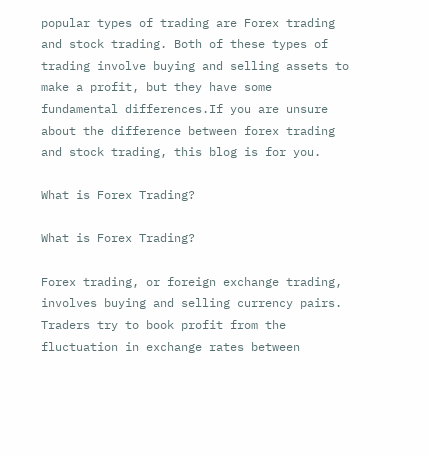popular types of trading are Forex trading and stock trading. Both of these types of trading involve buying and selling assets to make a profit, but they have some fundamental differences.If you are unsure about the difference between forex trading and stock trading, this blog is for you.

What is Forex Trading?

What is Forex Trading?

Forex trading, or foreign exchange trading, involves buying and selling currency pairs. Traders try to book profit from the fluctuation in exchange rates between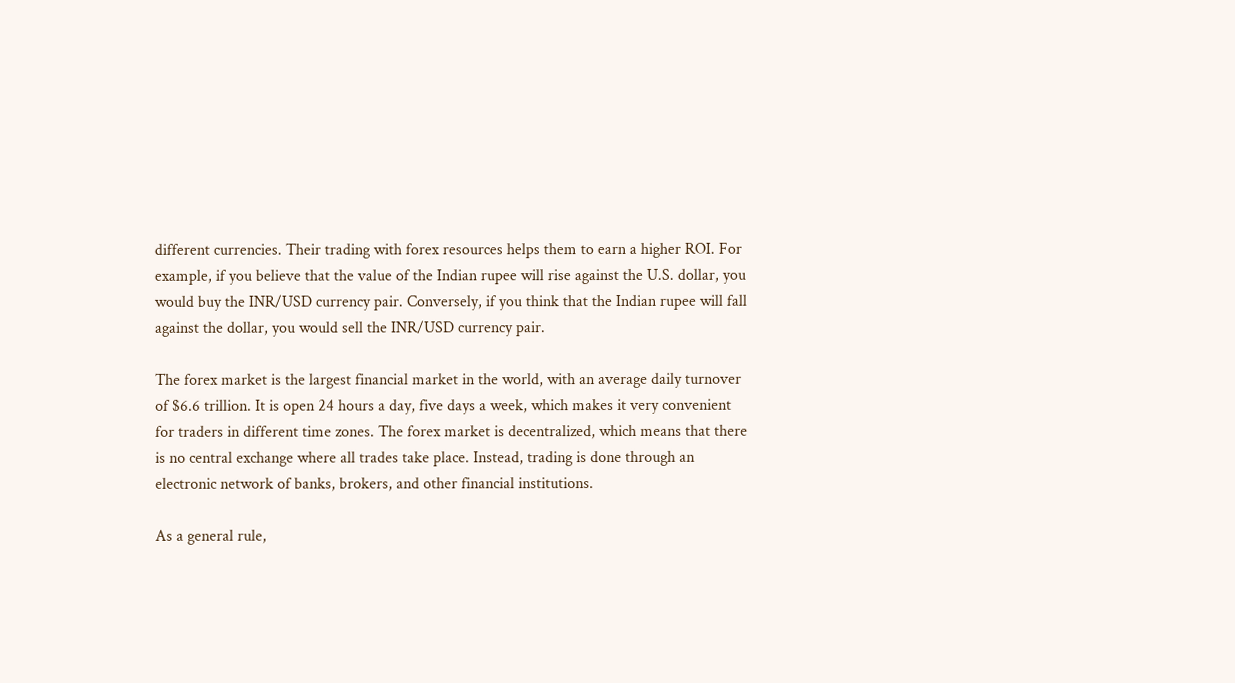different currencies. Their trading with forex resources helps them to earn a higher ROI. For example, if you believe that the value of the Indian rupee will rise against the U.S. dollar, you would buy the INR/USD currency pair. Conversely, if you think that the Indian rupee will fall against the dollar, you would sell the INR/USD currency pair.

The forex market is the largest financial market in the world, with an average daily turnover of $6.6 trillion. It is open 24 hours a day, five days a week, which makes it very convenient for traders in different time zones. The forex market is decentralized, which means that there is no central exchange where all trades take place. Instead, trading is done through an electronic network of banks, brokers, and other financial institutions.

As a general rule,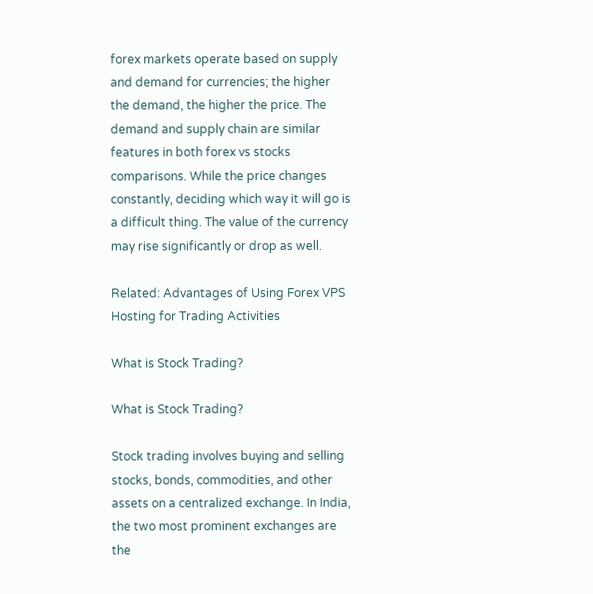forex markets operate based on supply and demand for currencies; the higher the demand, the higher the price. The demand and supply chain are similar features in both forex vs stocks comparisons. While the price changes constantly, deciding which way it will go is a difficult thing. The value of the currency may rise significantly or drop as well.

Related: Advantages of Using Forex VPS Hosting for Trading Activities

What is Stock Trading?

What is Stock Trading?

Stock trading involves buying and selling stocks, bonds, commodities, and other assets on a centralized exchange. In India, the two most prominent exchanges are the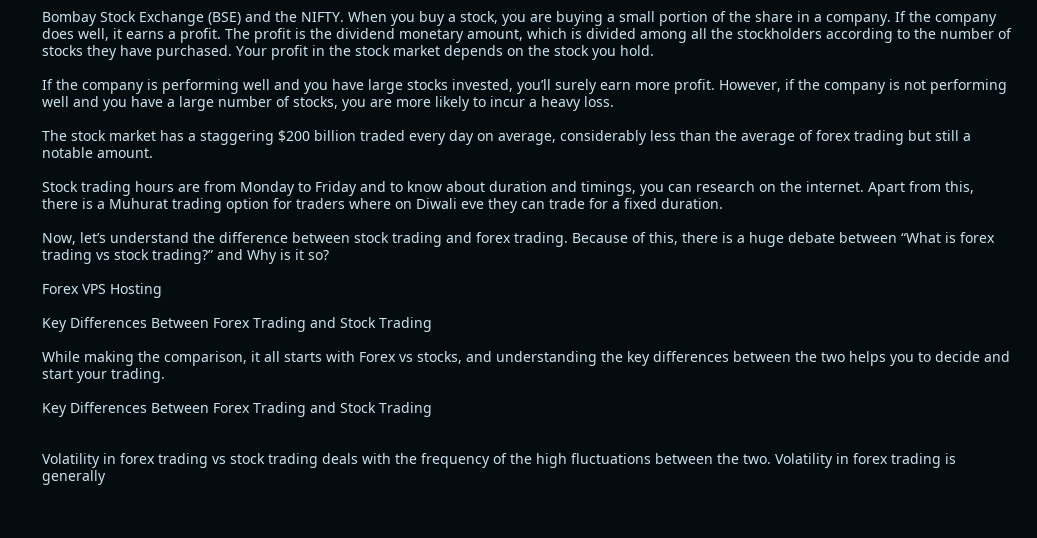Bombay Stock Exchange (BSE) and the NIFTY. When you buy a stock, you are buying a small portion of the share in a company. If the company does well, it earns a profit. The profit is the dividend monetary amount, which is divided among all the stockholders according to the number of stocks they have purchased. Your profit in the stock market depends on the stock you hold.

If the company is performing well and you have large stocks invested, you’ll surely earn more profit. However, if the company is not performing well and you have a large number of stocks, you are more likely to incur a heavy loss.

The stock market has a staggering $200 billion traded every day on average, considerably less than the average of forex trading but still a notable amount.

Stock trading hours are from Monday to Friday and to know about duration and timings, you can research on the internet. Apart from this, there is a Muhurat trading option for traders where on Diwali eve they can trade for a fixed duration.

Now, let’s understand the difference between stock trading and forex trading. Because of this, there is a huge debate between “What is forex trading vs stock trading?” and Why is it so?

Forex VPS Hosting

Key Differences Between Forex Trading and Stock Trading

While making the comparison, it all starts with Forex vs stocks, and understanding the key differences between the two helps you to decide and start your trading.

Key Differences Between Forex Trading and Stock Trading


Volatility in forex trading vs stock trading deals with the frequency of the high fluctuations between the two. Volatility in forex trading is generally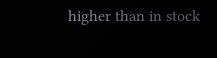higher than in stock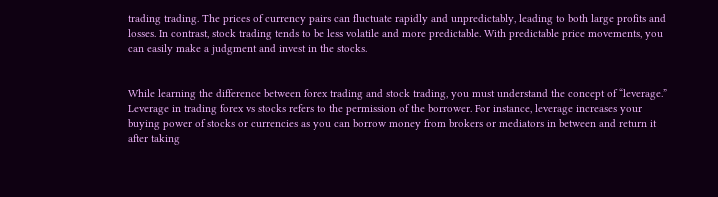trading trading. The prices of currency pairs can fluctuate rapidly and unpredictably, leading to both large profits and losses. In contrast, stock trading tends to be less volatile and more predictable. With predictable price movements, you can easily make a judgment and invest in the stocks.


While learning the difference between forex trading and stock trading, you must understand the concept of “leverage.” Leverage in trading forex vs stocks refers to the permission of the borrower. For instance, leverage increases your buying power of stocks or currencies as you can borrow money from brokers or mediators in between and return it after taking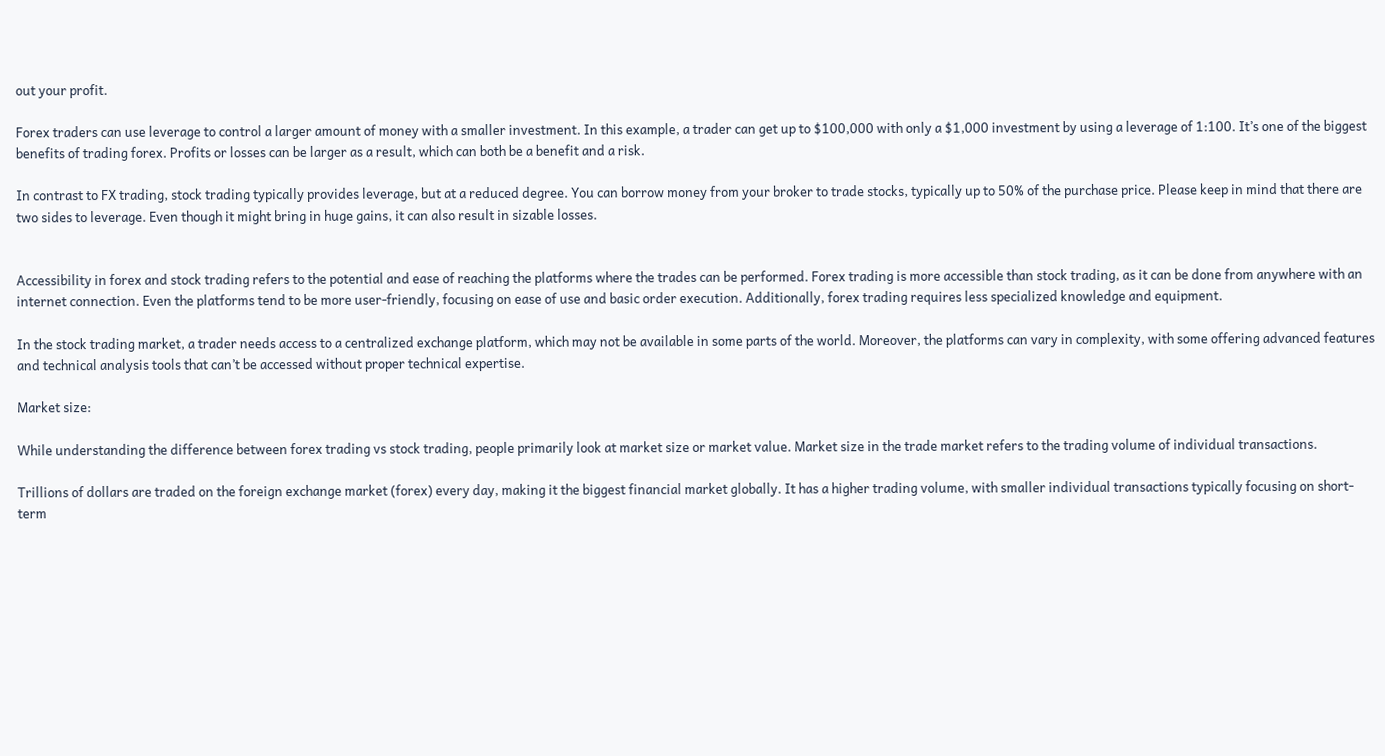out your profit.

Forex traders can use leverage to control a larger amount of money with a smaller investment. In this example, a trader can get up to $100,000 with only a $1,000 investment by using a leverage of 1:100. It’s one of the biggest benefits of trading forex. Profits or losses can be larger as a result, which can both be a benefit and a risk.

In contrast to FX trading, stock trading typically provides leverage, but at a reduced degree. You can borrow money from your broker to trade stocks, typically up to 50% of the purchase price. Please keep in mind that there are two sides to leverage. Even though it might bring in huge gains, it can also result in sizable losses.


Accessibility in forex and stock trading refers to the potential and ease of reaching the platforms where the trades can be performed. Forex trading is more accessible than stock trading, as it can be done from anywhere with an internet connection. Even the platforms tend to be more user-friendly, focusing on ease of use and basic order execution. Additionally, forex trading requires less specialized knowledge and equipment.

In the stock trading market, a trader needs access to a centralized exchange platform, which may not be available in some parts of the world. Moreover, the platforms can vary in complexity, with some offering advanced features and technical analysis tools that can’t be accessed without proper technical expertise.

Market size:

While understanding the difference between forex trading vs stock trading, people primarily look at market size or market value. Market size in the trade market refers to the trading volume of individual transactions.

Trillions of dollars are traded on the foreign exchange market (forex) every day, making it the biggest financial market globally. It has a higher trading volume, with smaller individual transactions typically focusing on short-term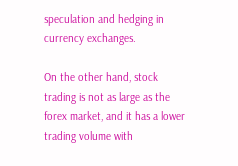speculation and hedging in currency exchanges.

On the other hand, stock trading is not as large as the forex market, and it has a lower trading volume with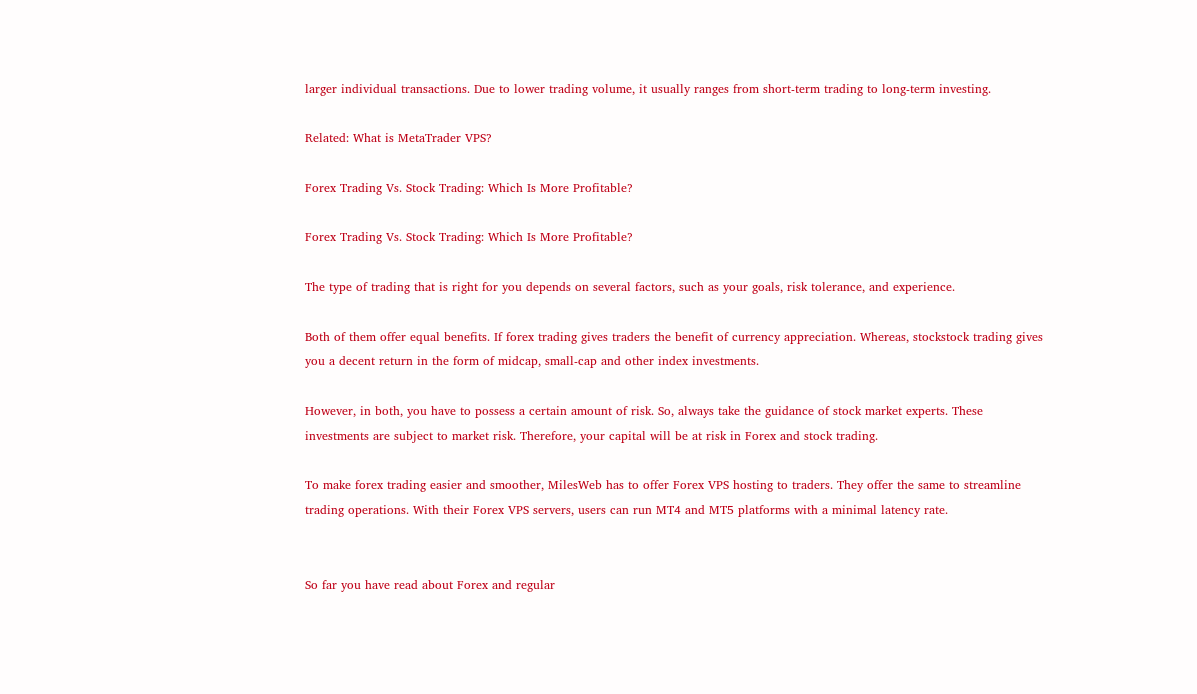larger individual transactions. Due to lower trading volume, it usually ranges from short-term trading to long-term investing.

Related: What is MetaTrader VPS?

Forex Trading Vs. Stock Trading: Which Is More Profitable?

Forex Trading Vs. Stock Trading: Which Is More Profitable?

The type of trading that is right for you depends on several factors, such as your goals, risk tolerance, and experience.

Both of them offer equal benefits. If forex trading gives traders the benefit of currency appreciation. Whereas, stockstock trading gives you a decent return in the form of midcap, small-cap and other index investments.

However, in both, you have to possess a certain amount of risk. So, always take the guidance of stock market experts. These investments are subject to market risk. Therefore, your capital will be at risk in Forex and stock trading.

To make forex trading easier and smoother, MilesWeb has to offer Forex VPS hosting to traders. They offer the same to streamline trading operations. With their Forex VPS servers, users can run MT4 and MT5 platforms with a minimal latency rate.


So far you have read about Forex and regular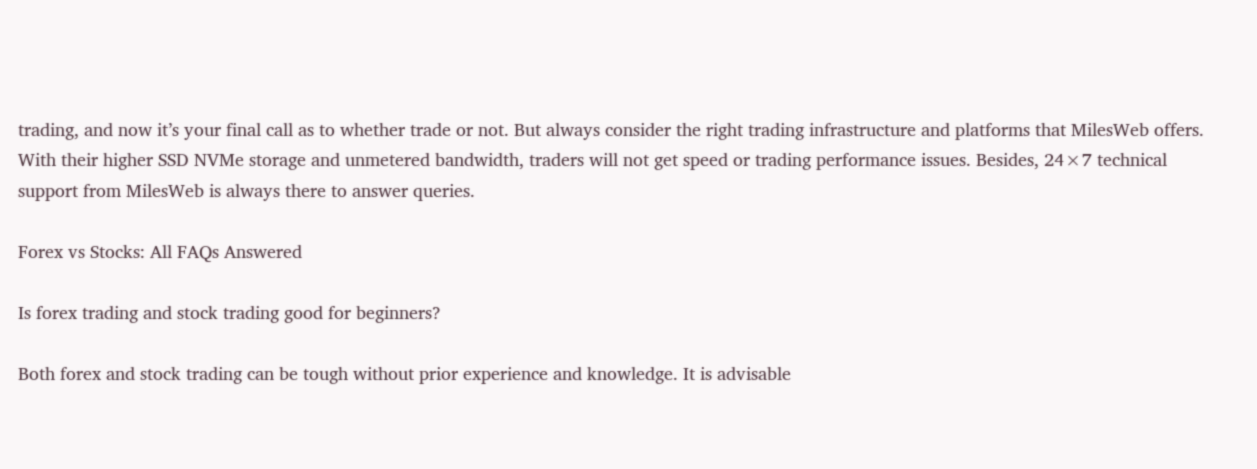trading, and now it’s your final call as to whether trade or not. But always consider the right trading infrastructure and platforms that MilesWeb offers. With their higher SSD NVMe storage and unmetered bandwidth, traders will not get speed or trading performance issues. Besides, 24×7 technical support from MilesWeb is always there to answer queries.

Forex vs Stocks: All FAQs Answered

Is forex trading and stock trading good for beginners?

Both forex and stock trading can be tough without prior experience and knowledge. It is advisable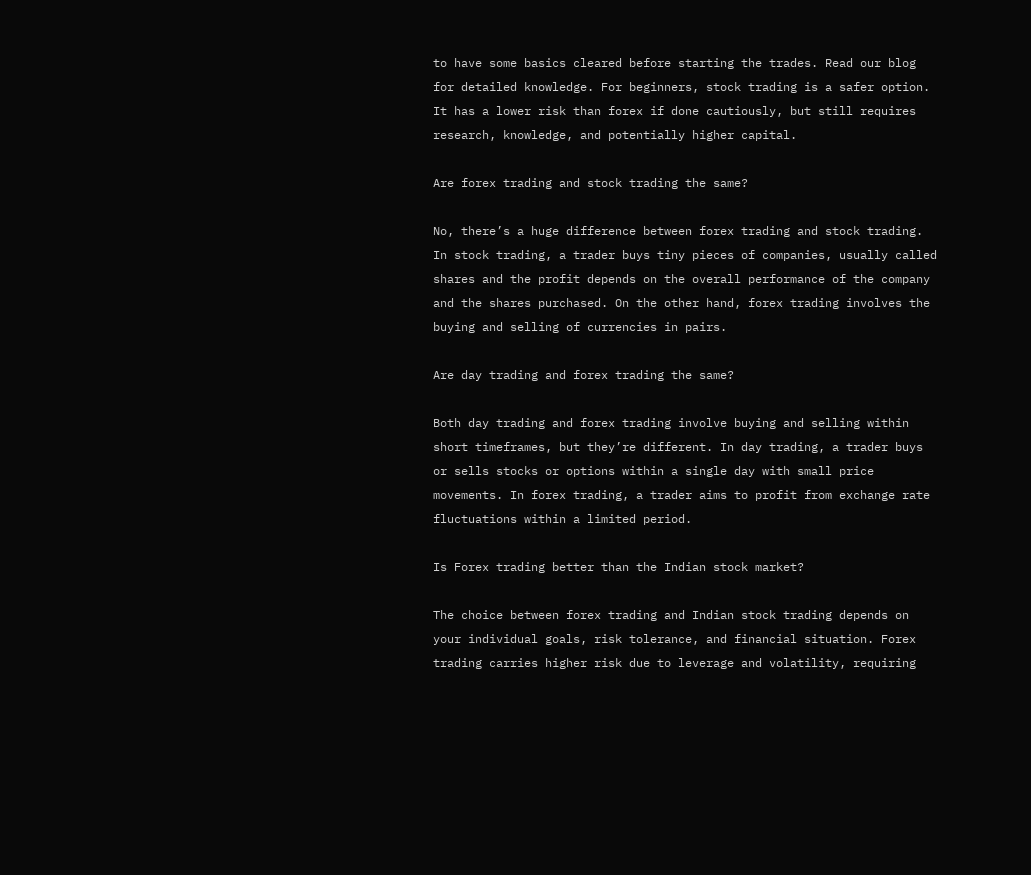to have some basics cleared before starting the trades. Read our blog for detailed knowledge. For beginners, stock trading is a safer option. It has a lower risk than forex if done cautiously, but still requires research, knowledge, and potentially higher capital.

Are forex trading and stock trading the same?

No, there’s a huge difference between forex trading and stock trading. In stock trading, a trader buys tiny pieces of companies, usually called shares and the profit depends on the overall performance of the company and the shares purchased. On the other hand, forex trading involves the buying and selling of currencies in pairs.

Are day trading and forex trading the same?

Both day trading and forex trading involve buying and selling within short timeframes, but they’re different. In day trading, a trader buys or sells stocks or options within a single day with small price movements. In forex trading, a trader aims to profit from exchange rate fluctuations within a limited period.

Is Forex trading better than the Indian stock market?

The choice between forex trading and Indian stock trading depends on your individual goals, risk tolerance, and financial situation. Forex trading carries higher risk due to leverage and volatility, requiring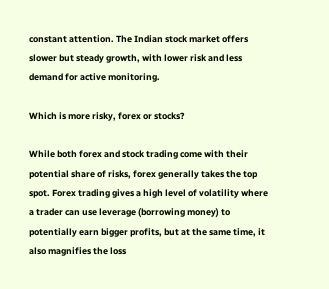constant attention. The Indian stock market offers slower but steady growth, with lower risk and less demand for active monitoring.

Which is more risky, forex or stocks?

While both forex and stock trading come with their potential share of risks, forex generally takes the top spot. Forex trading gives a high level of volatility where a trader can use leverage (borrowing money) to potentially earn bigger profits, but at the same time, it also magnifies the loss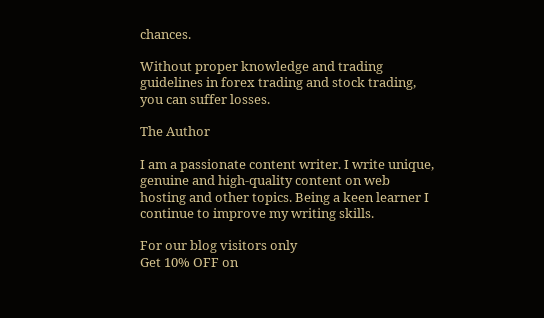chances.

Without proper knowledge and trading guidelines in forex trading and stock trading, you can suffer losses.

The Author

I am a passionate content writer. I write unique, genuine and high-quality content on web hosting and other topics. Being a keen learner I continue to improve my writing skills.

For our blog visitors only
Get 10% OFF on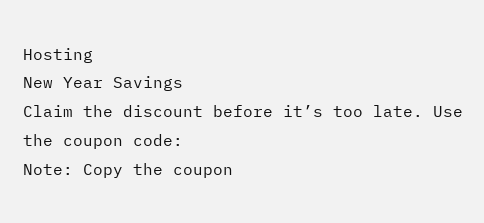Hosting
New Year Savings
Claim the discount before it’s too late. Use the coupon code:
Note: Copy the coupon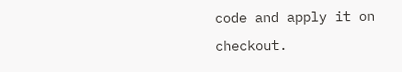code and apply it on checkout.